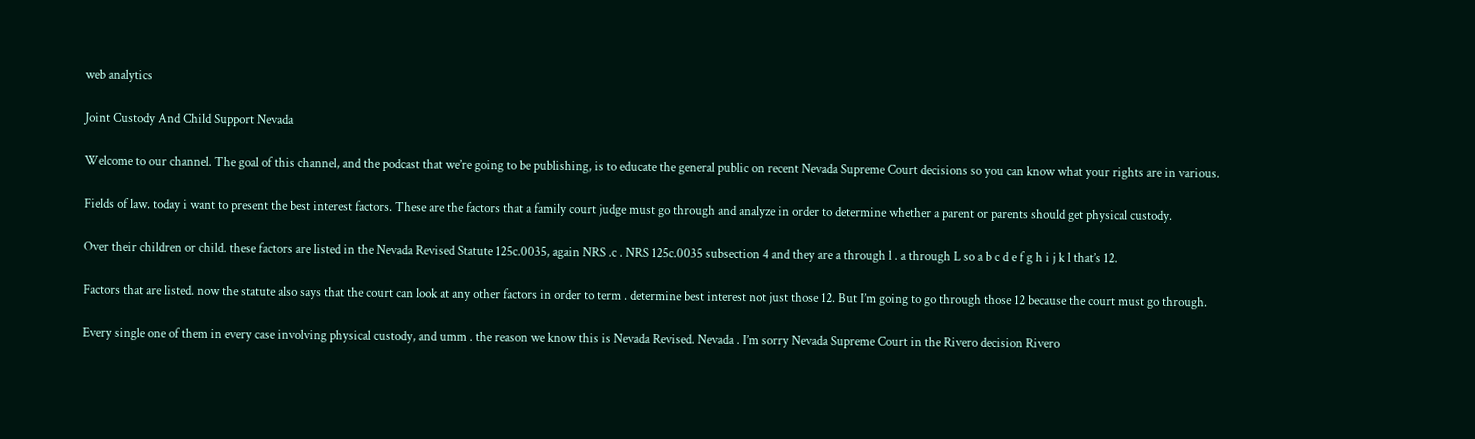web analytics

Joint Custody And Child Support Nevada

Welcome to our channel. The goal of this channel, and the podcast that we’re going to be publishing, is to educate the general public on recent Nevada Supreme Court decisions so you can know what your rights are in various.

Fields of law. today i want to present the best interest factors. These are the factors that a family court judge must go through and analyze in order to determine whether a parent or parents should get physical custody.

Over their children or child. these factors are listed in the Nevada Revised Statute 125c.0035, again NRS .c . NRS 125c.0035 subsection 4 and they are a through l . a through L so a b c d e f g h i j k l that’s 12.

Factors that are listed. now the statute also says that the court can look at any other factors in order to term . determine best interest not just those 12. But I’m going to go through those 12 because the court must go through.

Every single one of them in every case involving physical custody, and umm . the reason we know this is Nevada Revised. Nevada . I’m sorry Nevada Supreme Court in the Rivero decision Rivero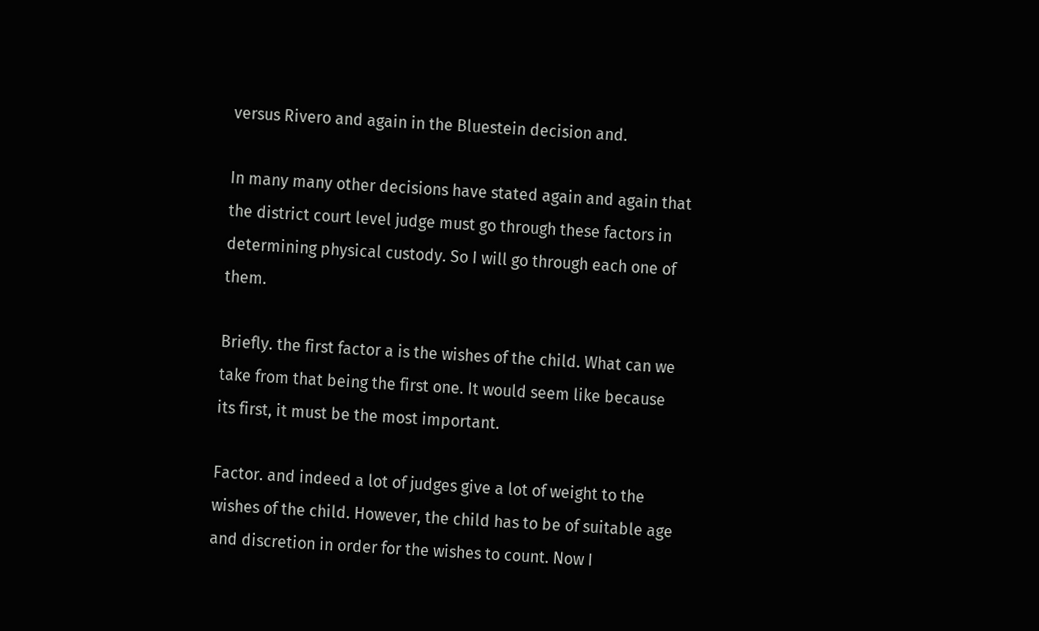versus Rivero and again in the Bluestein decision and.

In many many other decisions have stated again and again that the district court level judge must go through these factors in determining physical custody. So I will go through each one of them.

Briefly. the first factor a is the wishes of the child. What can we take from that being the first one. It would seem like because its first, it must be the most important.

Factor. and indeed a lot of judges give a lot of weight to the wishes of the child. However, the child has to be of suitable age and discretion in order for the wishes to count. Now I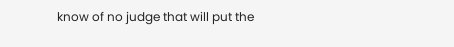know of no judge that will put the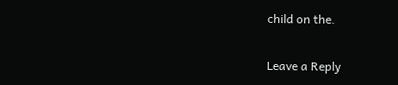child on the.

Leave a Reply